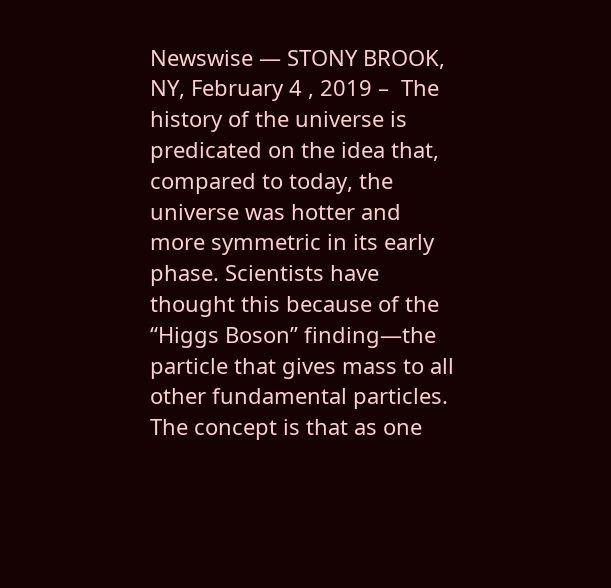Newswise — STONY BROOK, NY, February 4 , 2019 –  The history of the universe is predicated on the idea that, compared to today, the universe was hotter and more symmetric in its early phase. Scientists have thought this because of the “Higgs Boson” finding—the particle that gives mass to all other fundamental particles. The concept is that as one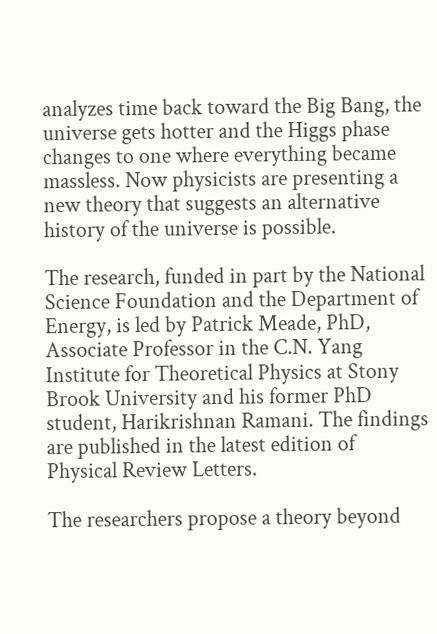analyzes time back toward the Big Bang, the universe gets hotter and the Higgs phase changes to one where everything became massless. Now physicists are presenting a new theory that suggests an alternative history of the universe is possible.

The research, funded in part by the National Science Foundation and the Department of Energy, is led by Patrick Meade, PhD, Associate Professor in the C.N. Yang Institute for Theoretical Physics at Stony Brook University and his former PhD student, Harikrishnan Ramani. The findings are published in the latest edition of Physical Review Letters.

The researchers propose a theory beyond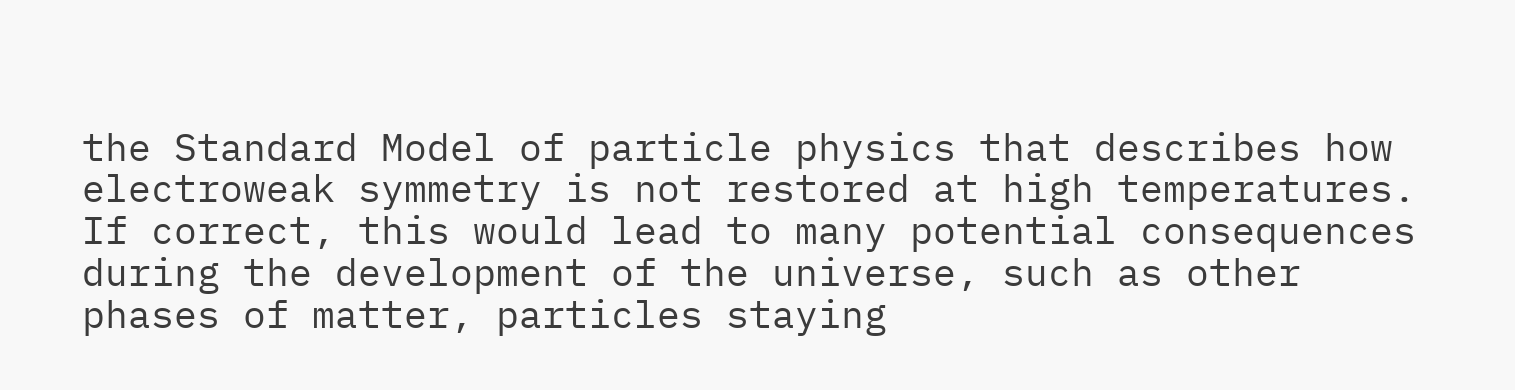the Standard Model of particle physics that describes how electroweak symmetry is not restored at high temperatures. If correct, this would lead to many potential consequences during the development of the universe, such as other phases of matter, particles staying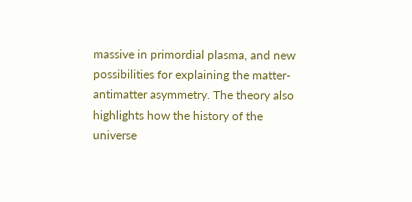massive in primordial plasma, and new possibilities for explaining the matter-antimatter asymmetry. The theory also highlights how the history of the universe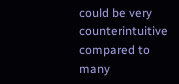could be very counterintuitive compared to many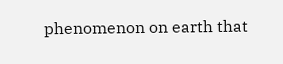phenomenon on earth that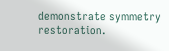demonstrate symmetry restoration.